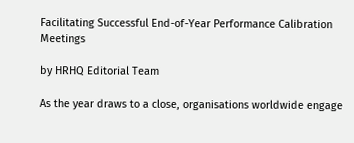Facilitating Successful End-of-Year Performance Calibration Meetings

by HRHQ Editorial Team

As the year draws to a close, organisations worldwide engage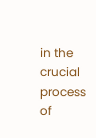in the crucial process of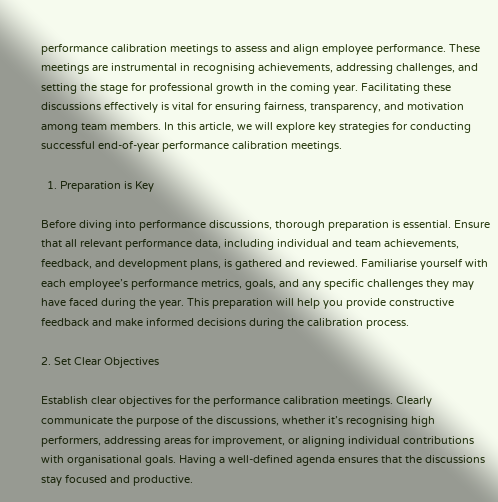performance calibration meetings to assess and align employee performance. These meetings are instrumental in recognising achievements, addressing challenges, and setting the stage for professional growth in the coming year. Facilitating these discussions effectively is vital for ensuring fairness, transparency, and motivation among team members. In this article, we will explore key strategies for conducting successful end-of-year performance calibration meetings.

  1. Preparation is Key

Before diving into performance discussions, thorough preparation is essential. Ensure that all relevant performance data, including individual and team achievements, feedback, and development plans, is gathered and reviewed. Familiarise yourself with each employee’s performance metrics, goals, and any specific challenges they may have faced during the year. This preparation will help you provide constructive feedback and make informed decisions during the calibration process.

2. Set Clear Objectives

Establish clear objectives for the performance calibration meetings. Clearly communicate the purpose of the discussions, whether it’s recognising high performers, addressing areas for improvement, or aligning individual contributions with organisational goals. Having a well-defined agenda ensures that the discussions stay focused and productive.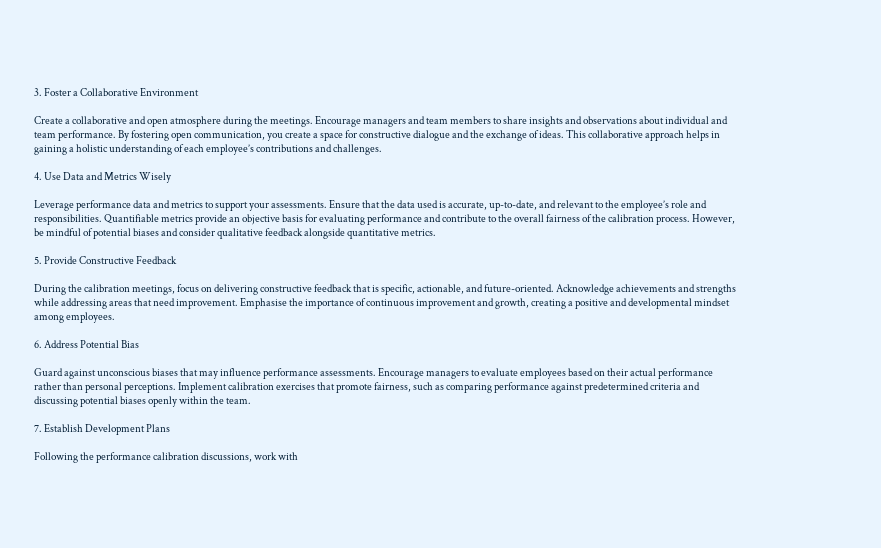3. Foster a Collaborative Environment

Create a collaborative and open atmosphere during the meetings. Encourage managers and team members to share insights and observations about individual and team performance. By fostering open communication, you create a space for constructive dialogue and the exchange of ideas. This collaborative approach helps in gaining a holistic understanding of each employee’s contributions and challenges.

4. Use Data and Metrics Wisely

Leverage performance data and metrics to support your assessments. Ensure that the data used is accurate, up-to-date, and relevant to the employee’s role and responsibilities. Quantifiable metrics provide an objective basis for evaluating performance and contribute to the overall fairness of the calibration process. However, be mindful of potential biases and consider qualitative feedback alongside quantitative metrics.

5. Provide Constructive Feedback

During the calibration meetings, focus on delivering constructive feedback that is specific, actionable, and future-oriented. Acknowledge achievements and strengths while addressing areas that need improvement. Emphasise the importance of continuous improvement and growth, creating a positive and developmental mindset among employees.

6. Address Potential Bias

Guard against unconscious biases that may influence performance assessments. Encourage managers to evaluate employees based on their actual performance rather than personal perceptions. Implement calibration exercises that promote fairness, such as comparing performance against predetermined criteria and discussing potential biases openly within the team.

7. Establish Development Plans

Following the performance calibration discussions, work with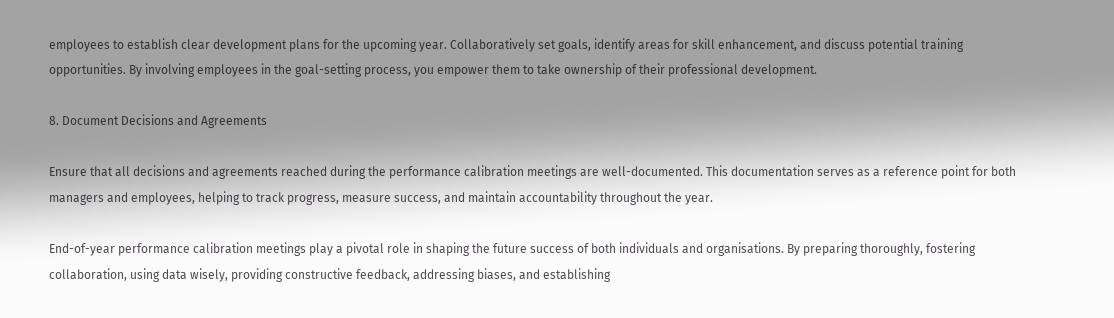employees to establish clear development plans for the upcoming year. Collaboratively set goals, identify areas for skill enhancement, and discuss potential training opportunities. By involving employees in the goal-setting process, you empower them to take ownership of their professional development.

8. Document Decisions and Agreements

Ensure that all decisions and agreements reached during the performance calibration meetings are well-documented. This documentation serves as a reference point for both managers and employees, helping to track progress, measure success, and maintain accountability throughout the year.

End-of-year performance calibration meetings play a pivotal role in shaping the future success of both individuals and organisations. By preparing thoroughly, fostering collaboration, using data wisely, providing constructive feedback, addressing biases, and establishing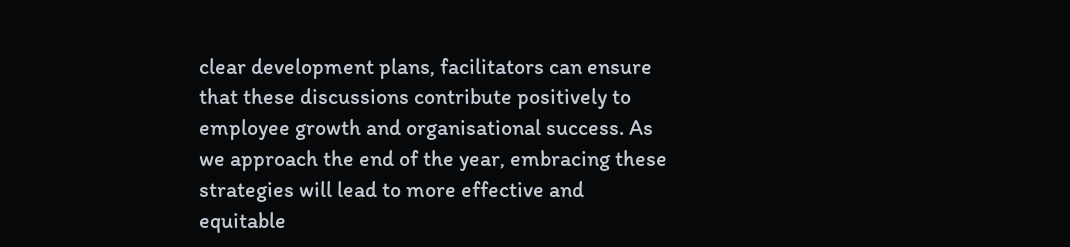clear development plans, facilitators can ensure that these discussions contribute positively to employee growth and organisational success. As we approach the end of the year, embracing these strategies will lead to more effective and equitable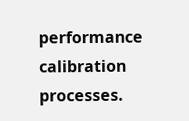performance calibration processes.